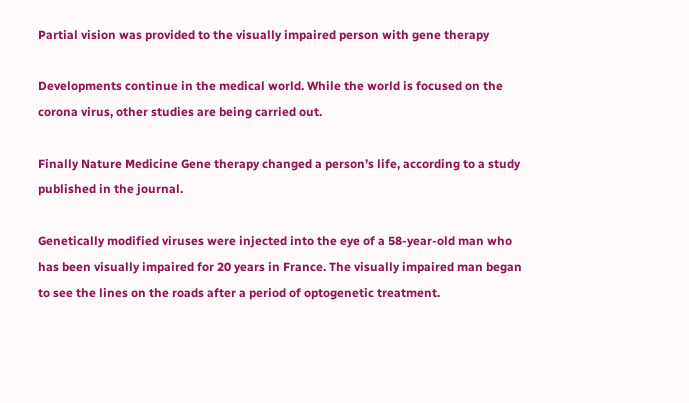Partial vision was provided to the visually impaired person with gene therapy

Developments continue in the medical world. While the world is focused on the corona virus, other studies are being carried out.

Finally Nature Medicine Gene therapy changed a person’s life, according to a study published in the journal.

Genetically modified viruses were injected into the eye of a 58-year-old man who has been visually impaired for 20 years in France. The visually impaired man began to see the lines on the roads after a period of optogenetic treatment.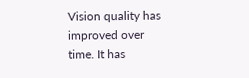Vision quality has improved over time. It has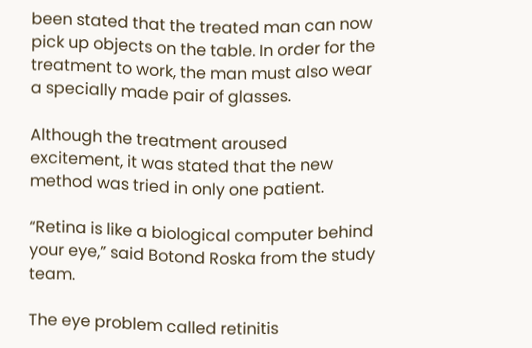been stated that the treated man can now pick up objects on the table. In order for the treatment to work, the man must also wear a specially made pair of glasses.

Although the treatment aroused excitement, it was stated that the new method was tried in only one patient.

“Retina is like a biological computer behind your eye,” said Botond Roska from the study team.

The eye problem called retinitis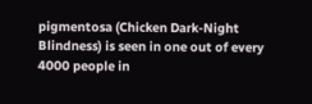pigmentosa (Chicken Dark-Night Blindness) is seen in one out of every 4000 people in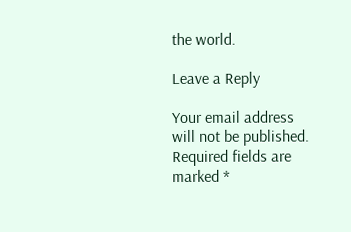the world.

Leave a Reply

Your email address will not be published. Required fields are marked *